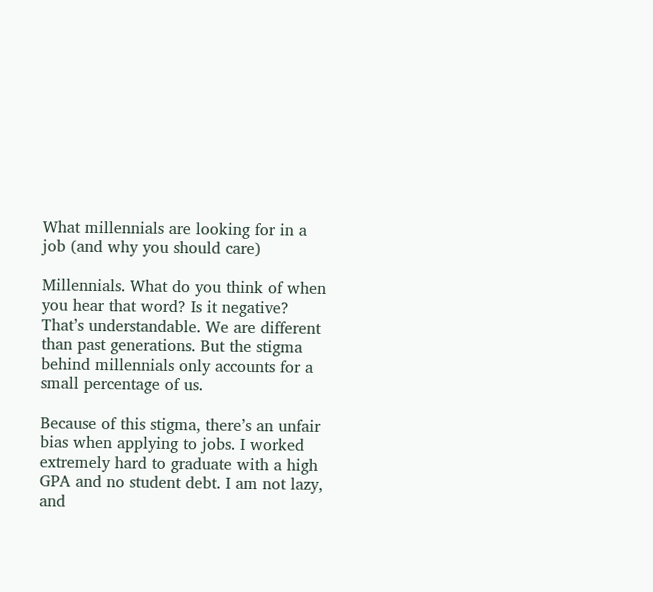What millennials are looking for in a job (and why you should care)

Millennials. What do you think of when you hear that word? Is it negative? That’s understandable. We are different than past generations. But the stigma behind millennials only accounts for a small percentage of us.

Because of this stigma, there’s an unfair bias when applying to jobs. I worked extremely hard to graduate with a high GPA and no student debt. I am not lazy, and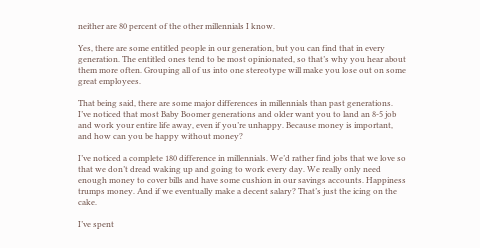neither are 80 percent of the other millennials I know.

Yes, there are some entitled people in our generation, but you can find that in every generation. The entitled ones tend to be most opinionated, so that’s why you hear about them more often. Grouping all of us into one stereotype will make you lose out on some great employees.

That being said, there are some major differences in millennials than past generations. I’ve noticed that most Baby Boomer generations and older want you to land an 8-5 job and work your entire life away, even if you’re unhappy. Because money is important, and how can you be happy without money?

I’ve noticed a complete 180 difference in millennials. We’d rather find jobs that we love so that we don’t dread waking up and going to work every day. We really only need enough money to cover bills and have some cushion in our savings accounts. Happiness trumps money. And if we eventually make a decent salary? That’s just the icing on the cake.

I’ve spent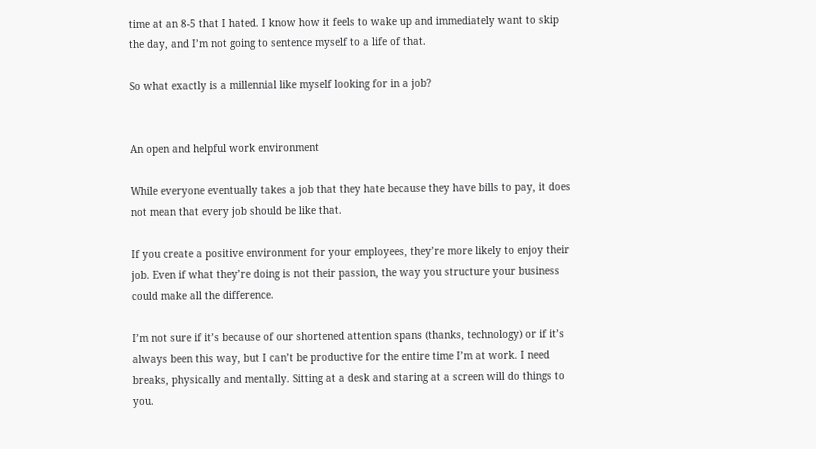time at an 8-5 that I hated. I know how it feels to wake up and immediately want to skip the day, and I’m not going to sentence myself to a life of that.

So what exactly is a millennial like myself looking for in a job?


An open and helpful work environment

While everyone eventually takes a job that they hate because they have bills to pay, it does not mean that every job should be like that.

If you create a positive environment for your employees, they’re more likely to enjoy their job. Even if what they’re doing is not their passion, the way you structure your business could make all the difference.

I’m not sure if it’s because of our shortened attention spans (thanks, technology) or if it’s always been this way, but I can’t be productive for the entire time I’m at work. I need breaks, physically and mentally. Sitting at a desk and staring at a screen will do things to you.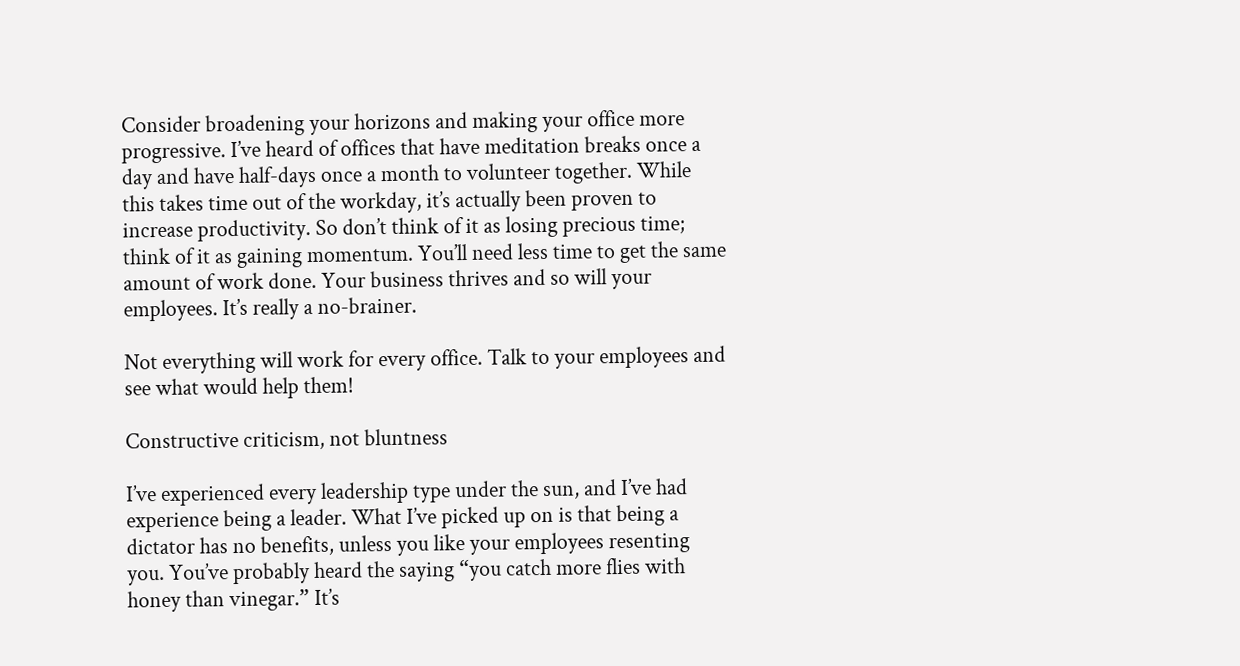Consider broadening your horizons and making your office more progressive. I’ve heard of offices that have meditation breaks once a day and have half-days once a month to volunteer together. While this takes time out of the workday, it’s actually been proven to increase productivity. So don’t think of it as losing precious time; think of it as gaining momentum. You’ll need less time to get the same amount of work done. Your business thrives and so will your employees. It’s really a no-brainer.

Not everything will work for every office. Talk to your employees and see what would help them!

Constructive criticism, not bluntness

I’ve experienced every leadership type under the sun, and I’ve had experience being a leader. What I’ve picked up on is that being a dictator has no benefits, unless you like your employees resenting you. You’ve probably heard the saying “you catch more flies with honey than vinegar.” It’s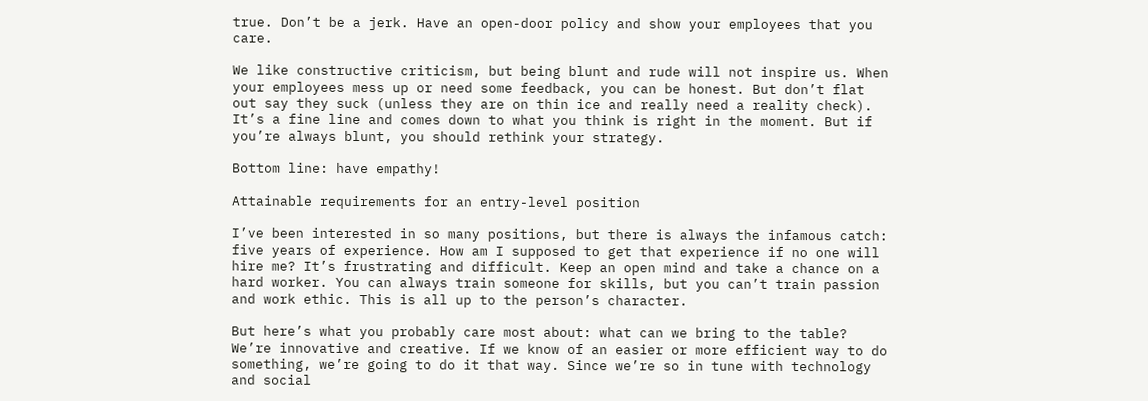true. Don’t be a jerk. Have an open-door policy and show your employees that you care.

We like constructive criticism, but being blunt and rude will not inspire us. When your employees mess up or need some feedback, you can be honest. But don’t flat out say they suck (unless they are on thin ice and really need a reality check). It’s a fine line and comes down to what you think is right in the moment. But if you’re always blunt, you should rethink your strategy.

Bottom line: have empathy!

Attainable requirements for an entry-level position

I’ve been interested in so many positions, but there is always the infamous catch: five years of experience. How am I supposed to get that experience if no one will hire me? It’s frustrating and difficult. Keep an open mind and take a chance on a hard worker. You can always train someone for skills, but you can’t train passion and work ethic. This is all up to the person’s character.

But here’s what you probably care most about: what can we bring to the table? We’re innovative and creative. If we know of an easier or more efficient way to do something, we’re going to do it that way. Since we’re so in tune with technology and social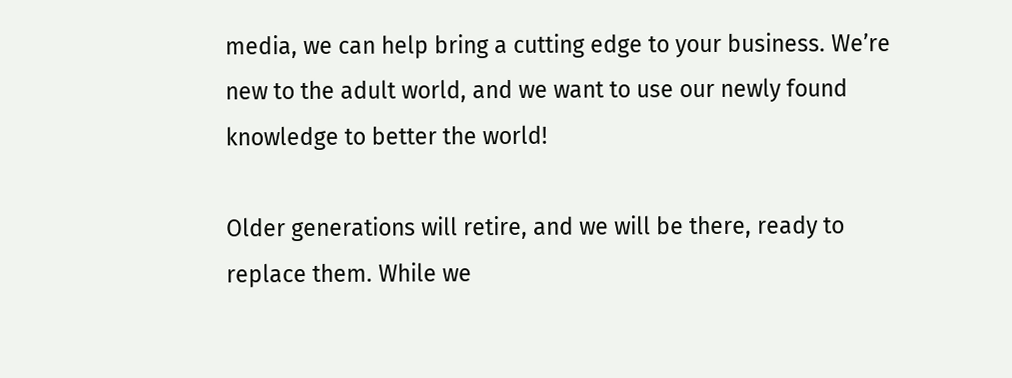media, we can help bring a cutting edge to your business. We’re new to the adult world, and we want to use our newly found knowledge to better the world!

Older generations will retire, and we will be there, ready to replace them. While we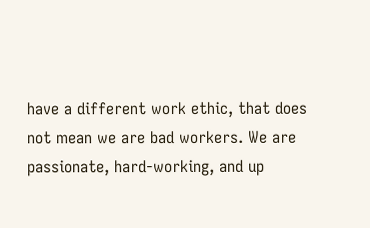have a different work ethic, that does not mean we are bad workers. We are passionate, hard-working, and up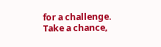for a challenge. Take a chance,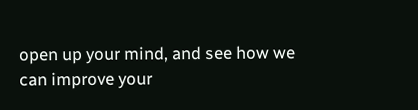open up your mind, and see how we can improve your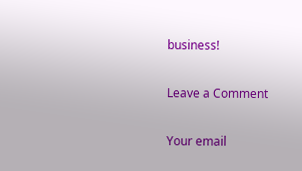business!

Leave a Comment

Your email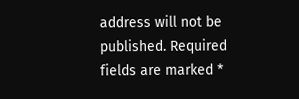address will not be published. Required fields are marked *